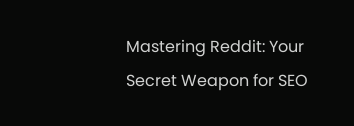Mastering Reddit: Your Secret Weapon for SEO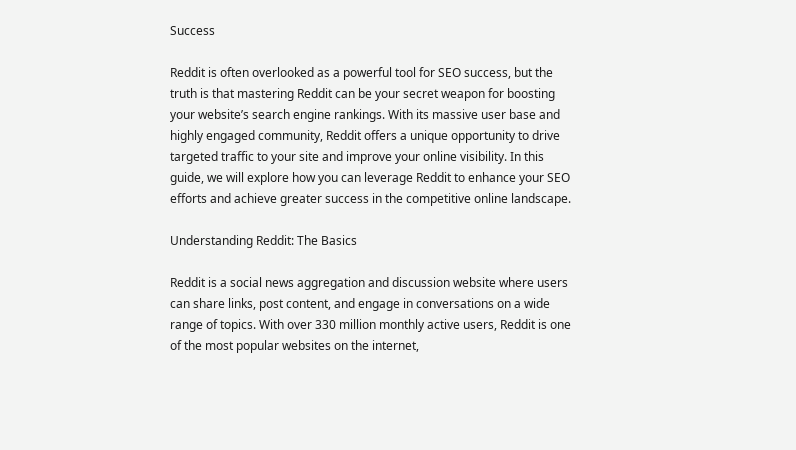Success

Reddit is often overlooked as a powerful tool for SEO success, but the truth is that mastering Reddit can be your secret weapon for boosting your website’s search engine rankings. With its massive user base and highly engaged community, Reddit offers a unique opportunity to drive targeted traffic to your site and improve your online visibility. In this guide, we will explore how you can leverage Reddit to enhance your SEO efforts and achieve greater success in the competitive online landscape.

Understanding Reddit: The Basics

Reddit is a social news aggregation and discussion website where users can share links, post content, and engage in conversations on a wide range of topics. With over 330 million monthly active users, Reddit is one of the most popular websites on the internet,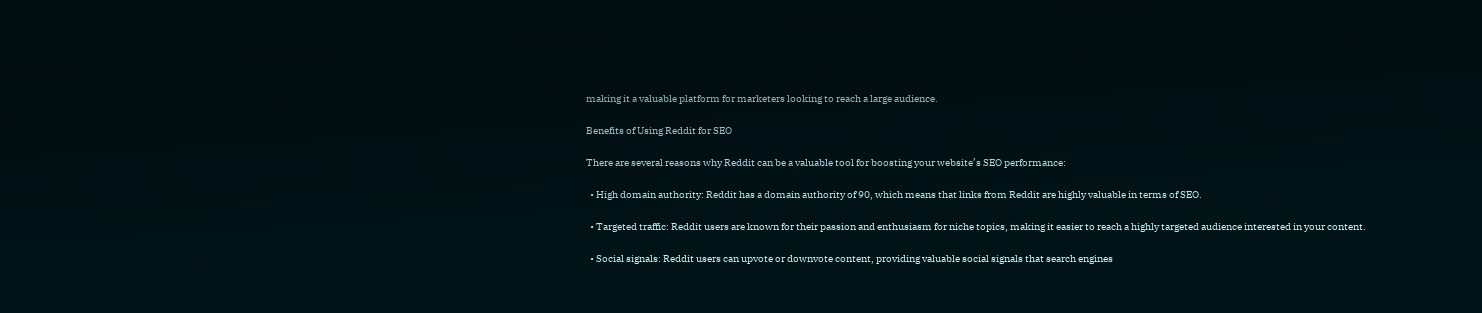making it a valuable platform for marketers looking to reach a large audience.

Benefits of Using Reddit for SEO

There are several reasons why Reddit can be a valuable tool for boosting your website’s SEO performance:

  • High domain authority: Reddit has a domain authority of 90, which means that links from Reddit are highly valuable in terms of SEO.

  • Targeted traffic: Reddit users are known for their passion and enthusiasm for niche topics, making it easier to reach a highly targeted audience interested in your content.

  • Social signals: Reddit users can upvote or downvote content, providing valuable social signals that search engines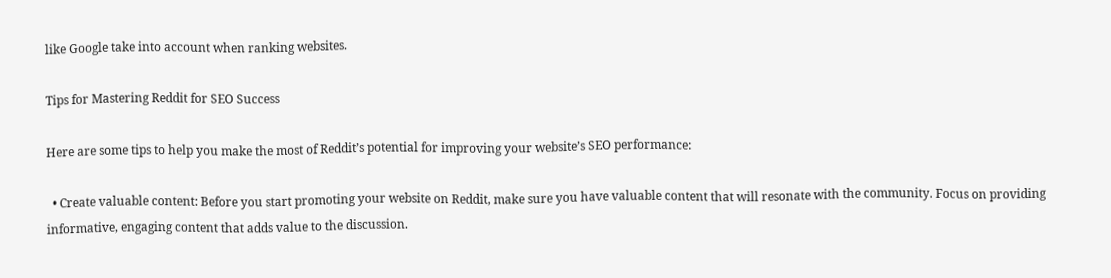like Google take into account when ranking websites.

Tips for Mastering Reddit for SEO Success

Here are some tips to help you make the most of Reddit’s potential for improving your website’s SEO performance:

  • Create valuable content: Before you start promoting your website on Reddit, make sure you have valuable content that will resonate with the community. Focus on providing informative, engaging content that adds value to the discussion.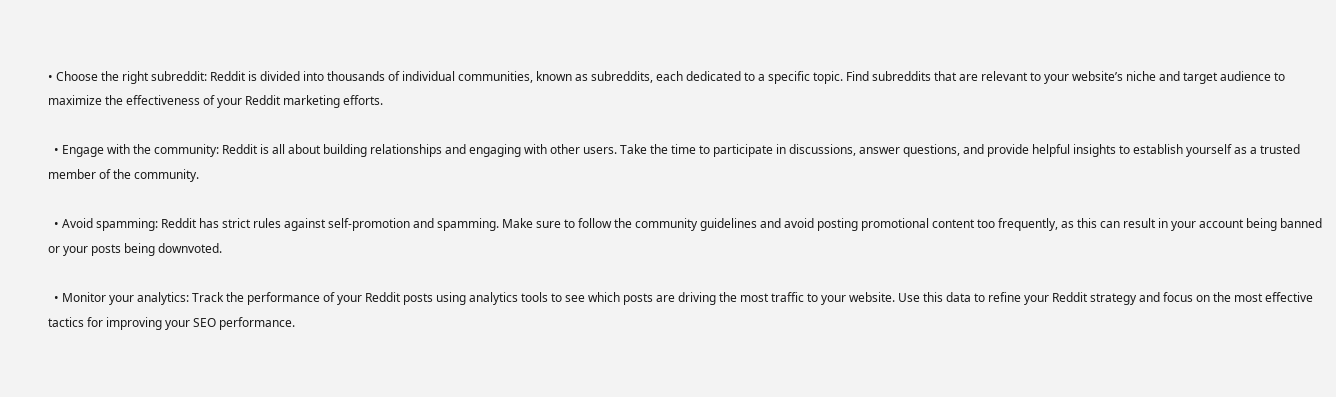• Choose the right subreddit: Reddit is divided into thousands of individual communities, known as subreddits, each dedicated to a specific topic. Find subreddits that are relevant to your website’s niche and target audience to maximize the effectiveness of your Reddit marketing efforts.

  • Engage with the community: Reddit is all about building relationships and engaging with other users. Take the time to participate in discussions, answer questions, and provide helpful insights to establish yourself as a trusted member of the community.

  • Avoid spamming: Reddit has strict rules against self-promotion and spamming. Make sure to follow the community guidelines and avoid posting promotional content too frequently, as this can result in your account being banned or your posts being downvoted.

  • Monitor your analytics: Track the performance of your Reddit posts using analytics tools to see which posts are driving the most traffic to your website. Use this data to refine your Reddit strategy and focus on the most effective tactics for improving your SEO performance.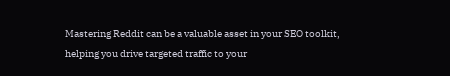Mastering Reddit can be a valuable asset in your SEO toolkit, helping you drive targeted traffic to your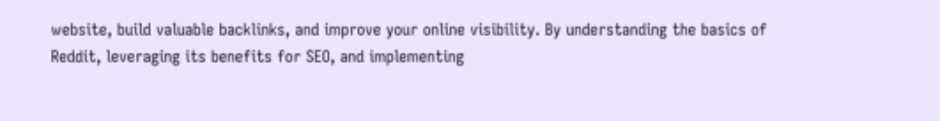website, build valuable backlinks, and improve your online visibility. By understanding the basics of Reddit, leveraging its benefits for SEO, and implementing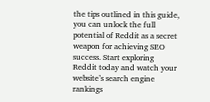the tips outlined in this guide, you can unlock the full potential of Reddit as a secret weapon for achieving SEO success. Start exploring Reddit today and watch your website’s search engine rankings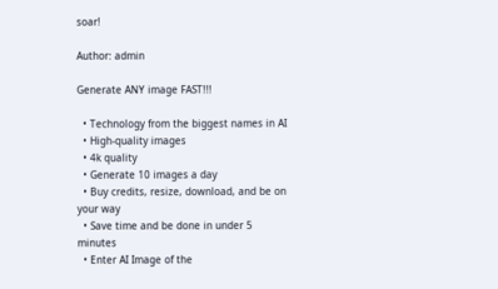soar!

Author: admin

Generate ANY image FAST!!!

  • Technology from the biggest names in AI
  • High-quality images
  • 4k quality
  • Generate 10 images a day
  • Buy credits, resize, download, and be on your way
  • Save time and be done in under 5 minutes
  • Enter AI Image of the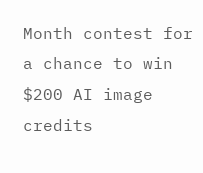Month contest for a chance to win $200 AI image credits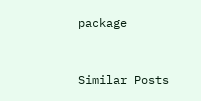package



Similar Posts